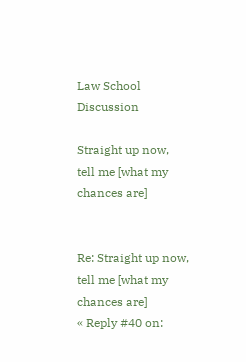Law School Discussion

Straight up now, tell me [what my chances are]


Re: Straight up now, tell me [what my chances are]
« Reply #40 on: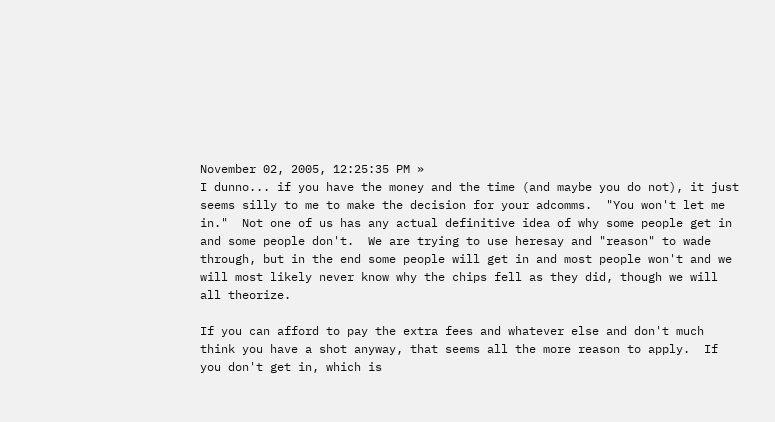November 02, 2005, 12:25:35 PM »
I dunno... if you have the money and the time (and maybe you do not), it just seems silly to me to make the decision for your adcomms.  "You won't let me in."  Not one of us has any actual definitive idea of why some people get in and some people don't.  We are trying to use heresay and "reason" to wade through, but in the end some people will get in and most people won't and we will most likely never know why the chips fell as they did, though we will all theorize.

If you can afford to pay the extra fees and whatever else and don't much think you have a shot anyway, that seems all the more reason to apply.  If you don't get in, which is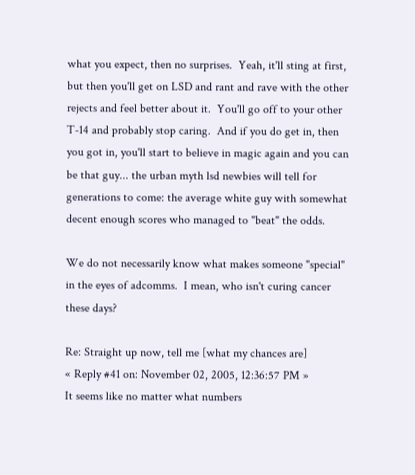what you expect, then no surprises.  Yeah, it'll sting at first, but then you'll get on LSD and rant and rave with the other rejects and feel better about it.  You'll go off to your other T-14 and probably stop caring.  And if you do get in, then you got in, you'll start to believe in magic again and you can be that guy... the urban myth lsd newbies will tell for generations to come: the average white guy with somewhat decent enough scores who managed to "beat" the odds.

We do not necessarily know what makes someone "special" in the eyes of adcomms.  I mean, who isn't curing cancer these days?

Re: Straight up now, tell me [what my chances are]
« Reply #41 on: November 02, 2005, 12:36:57 PM »
It seems like no matter what numbers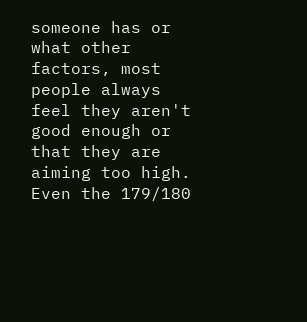someone has or what other factors, most people always feel they aren't good enough or that they are aiming too high. Even the 179/180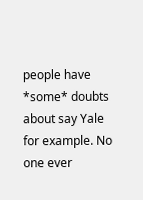people have *some* doubts about say Yale for example. No one ever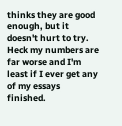thinks they are good enough, but it doesn't hurt to try. Heck my numbers are far worse and I'm least if I ever get any of my essays finished.